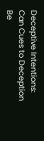Deceptive Intentions: Can Cues to Deception Be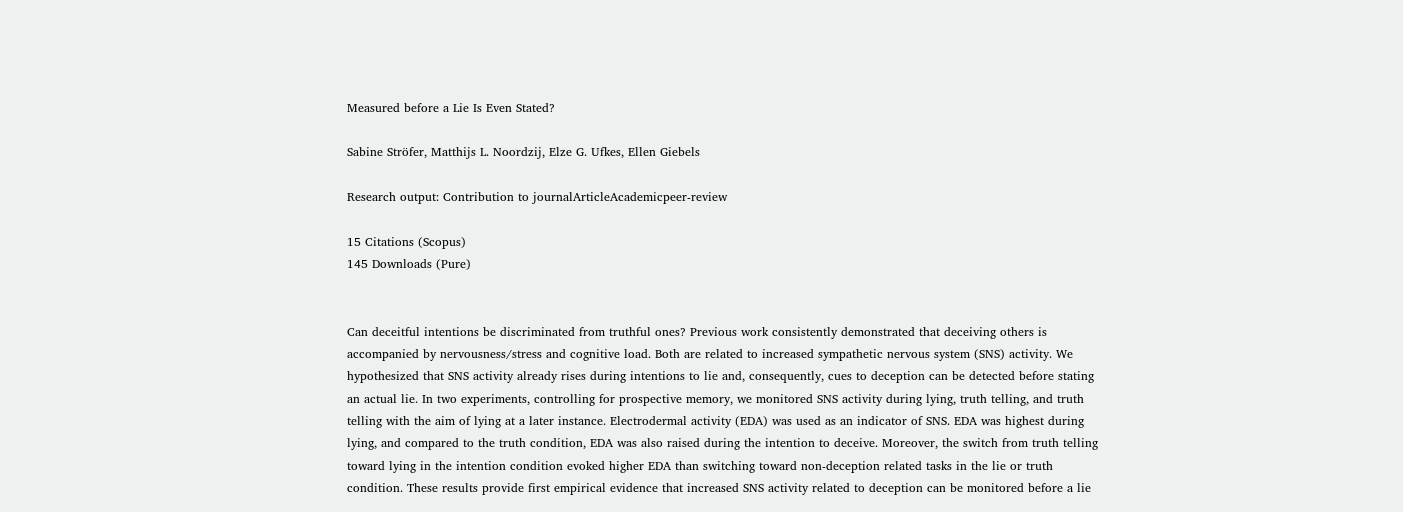Measured before a Lie Is Even Stated?

Sabine Ströfer, Matthijs L. Noordzij, Elze G. Ufkes, Ellen Giebels

Research output: Contribution to journalArticleAcademicpeer-review

15 Citations (Scopus)
145 Downloads (Pure)


Can deceitful intentions be discriminated from truthful ones? Previous work consistently demonstrated that deceiving others is accompanied by nervousness/stress and cognitive load. Both are related to increased sympathetic nervous system (SNS) activity. We hypothesized that SNS activity already rises during intentions to lie and, consequently, cues to deception can be detected before stating an actual lie. In two experiments, controlling for prospective memory, we monitored SNS activity during lying, truth telling, and truth telling with the aim of lying at a later instance. Electrodermal activity (EDA) was used as an indicator of SNS. EDA was highest during lying, and compared to the truth condition, EDA was also raised during the intention to deceive. Moreover, the switch from truth telling toward lying in the intention condition evoked higher EDA than switching toward non-deception related tasks in the lie or truth condition. These results provide first empirical evidence that increased SNS activity related to deception can be monitored before a lie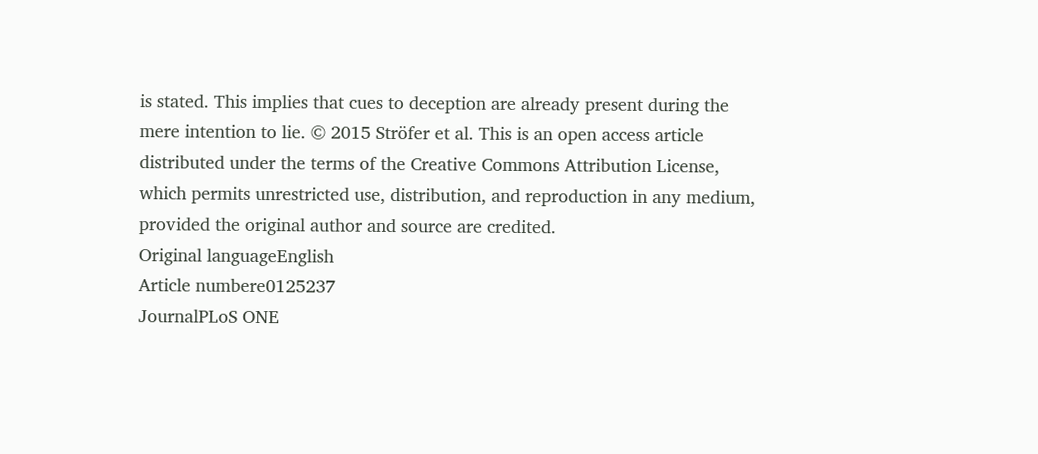is stated. This implies that cues to deception are already present during the mere intention to lie. © 2015 Ströfer et al. This is an open access article distributed under the terms of the Creative Commons Attribution License, which permits unrestricted use, distribution, and reproduction in any medium, provided the original author and source are credited.
Original languageEnglish
Article numbere0125237
JournalPLoS ONE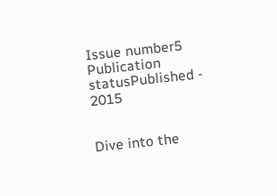Issue number5
Publication statusPublished - 2015


Dive into the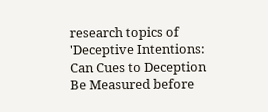research topics of 'Deceptive Intentions: Can Cues to Deception Be Measured before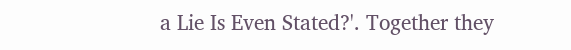a Lie Is Even Stated?'. Together they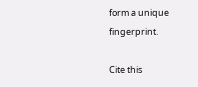form a unique fingerprint.

Cite this